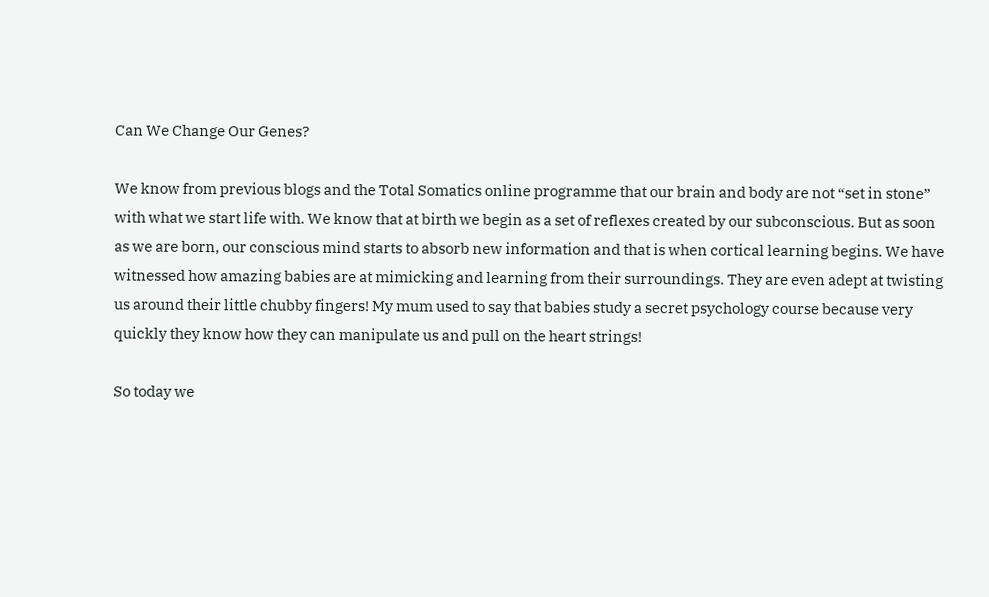Can We Change Our Genes?

We know from previous blogs and the Total Somatics online programme that our brain and body are not “set in stone” with what we start life with. We know that at birth we begin as a set of reflexes created by our subconscious. But as soon as we are born, our conscious mind starts to absorb new information and that is when cortical learning begins. We have witnessed how amazing babies are at mimicking and learning from their surroundings. They are even adept at twisting us around their little chubby fingers! My mum used to say that babies study a secret psychology course because very quickly they know how they can manipulate us and pull on the heart strings!

So today we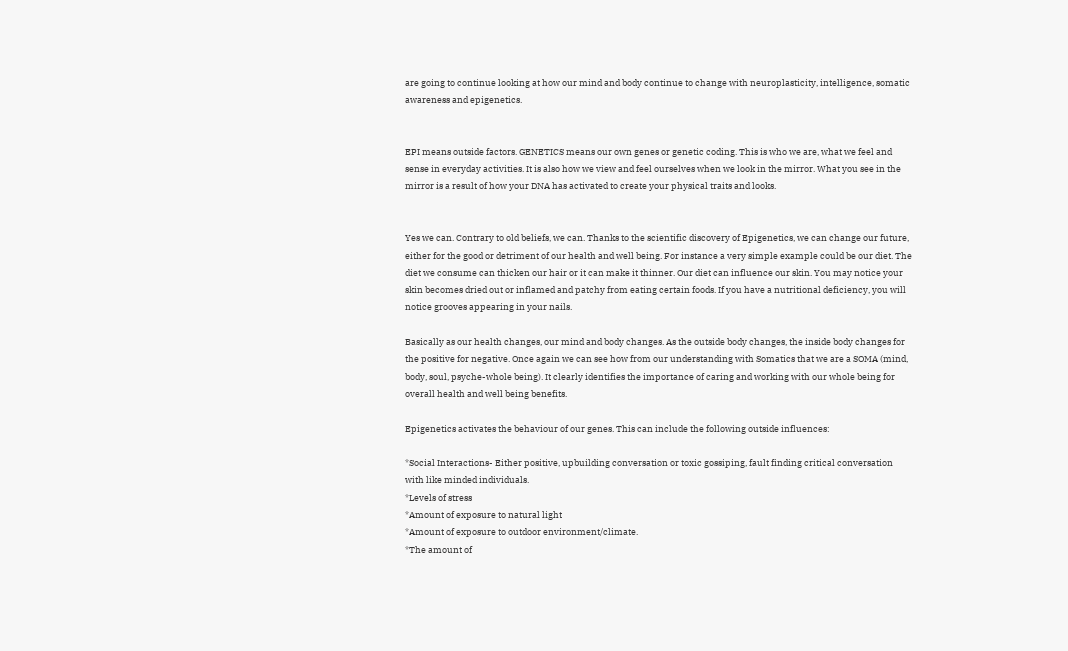are going to continue looking at how our mind and body continue to change with neuroplasticity, intelligence, somatic awareness and epigenetics.


EPI means outside factors. GENETICS means our own genes or genetic coding. This is who we are, what we feel and sense in everyday activities. It is also how we view and feel ourselves when we look in the mirror. What you see in the mirror is a result of how your DNA has activated to create your physical traits and looks.


Yes we can. Contrary to old beliefs, we can. Thanks to the scientific discovery of Epigenetics, we can change our future, either for the good or detriment of our health and well being. For instance a very simple example could be our diet. The diet we consume can thicken our hair or it can make it thinner. Our diet can influence our skin. You may notice your skin becomes dried out or inflamed and patchy from eating certain foods. If you have a nutritional deficiency, you will notice grooves appearing in your nails.

Basically as our health changes, our mind and body changes. As the outside body changes, the inside body changes for the positive for negative. Once again we can see how from our understanding with Somatics that we are a SOMA (mind, body, soul, psyche-whole being). It clearly identifies the importance of caring and working with our whole being for overall health and well being benefits.

Epigenetics activates the behaviour of our genes. This can include the following outside influences:

*Social Interactions- Either positive, upbuilding conversation or toxic gossiping, fault finding critical conversation with like minded individuals.
*Levels of stress
*Amount of exposure to natural light
*Amount of exposure to outdoor environment/climate.
*The amount of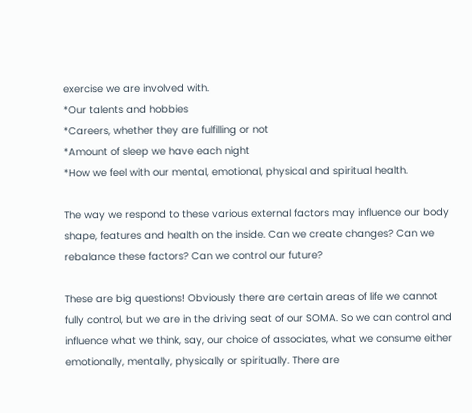exercise we are involved with.
*Our talents and hobbies
*Careers, whether they are fulfilling or not
*Amount of sleep we have each night
*How we feel with our mental, emotional, physical and spiritual health.

The way we respond to these various external factors may influence our body shape, features and health on the inside. Can we create changes? Can we rebalance these factors? Can we control our future?

These are big questions! Obviously there are certain areas of life we cannot fully control, but we are in the driving seat of our SOMA. So we can control and influence what we think, say, our choice of associates, what we consume either emotionally, mentally, physically or spiritually. There are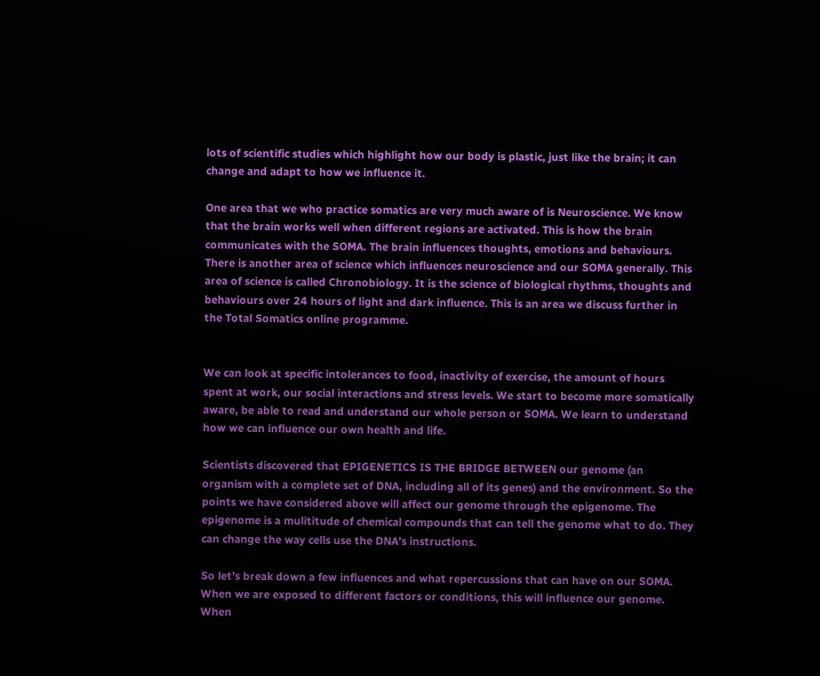lots of scientific studies which highlight how our body is plastic, just like the brain; it can change and adapt to how we influence it.

One area that we who practice somatics are very much aware of is Neuroscience. We know that the brain works well when different regions are activated. This is how the brain communicates with the SOMA. The brain influences thoughts, emotions and behaviours. There is another area of science which influences neuroscience and our SOMA generally. This area of science is called Chronobiology. It is the science of biological rhythms, thoughts and behaviours over 24 hours of light and dark influence. This is an area we discuss further in the Total Somatics online programme.


We can look at specific intolerances to food, inactivity of exercise, the amount of hours spent at work, our social interactions and stress levels. We start to become more somatically aware, be able to read and understand our whole person or SOMA. We learn to understand how we can influence our own health and life.

Scientists discovered that EPIGENETICS IS THE BRIDGE BETWEEN our genome (an organism with a complete set of DNA, including all of its genes) and the environment. So the points we have considered above will affect our genome through the epigenome. The epigenome is a mulititude of chemical compounds that can tell the genome what to do. They can change the way cells use the DNA’s instructions.

So let’s break down a few influences and what repercussions that can have on our SOMA. When we are exposed to different factors or conditions, this will influence our genome. When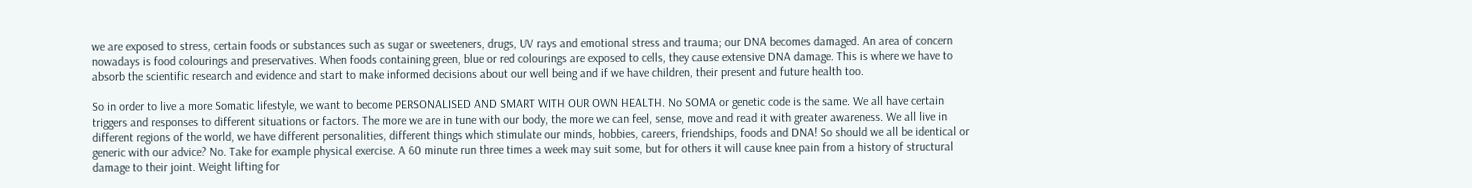we are exposed to stress, certain foods or substances such as sugar or sweeteners, drugs, UV rays and emotional stress and trauma; our DNA becomes damaged. An area of concern nowadays is food colourings and preservatives. When foods containing green, blue or red colourings are exposed to cells, they cause extensive DNA damage. This is where we have to absorb the scientific research and evidence and start to make informed decisions about our well being and if we have children, their present and future health too.

So in order to live a more Somatic lifestyle, we want to become PERSONALISED AND SMART WITH OUR OWN HEALTH. No SOMA or genetic code is the same. We all have certain triggers and responses to different situations or factors. The more we are in tune with our body, the more we can feel, sense, move and read it with greater awareness. We all live in different regions of the world, we have different personalities, different things which stimulate our minds, hobbies, careers, friendships, foods and DNA! So should we all be identical or generic with our advice? No. Take for example physical exercise. A 60 minute run three times a week may suit some, but for others it will cause knee pain from a history of structural damage to their joint. Weight lifting for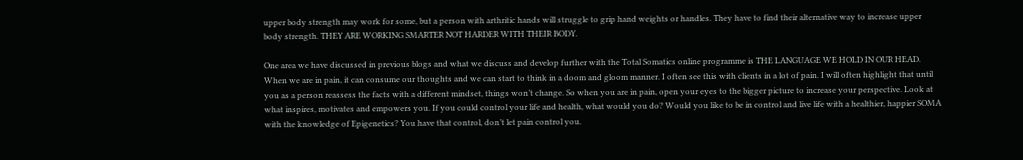upper body strength may work for some, but a person with arthritic hands will struggle to grip hand weights or handles. They have to find their alternative way to increase upper body strength. THEY ARE WORKING SMARTER NOT HARDER WITH THEIR BODY.

One area we have discussed in previous blogs and what we discuss and develop further with the Total Somatics online programme is THE LANGUAGE WE HOLD IN OUR HEAD. When we are in pain, it can consume our thoughts and we can start to think in a doom and gloom manner. I often see this with clients in a lot of pain. I will often highlight that until you as a person reassess the facts with a different mindset, things won’t change. So when you are in pain, open your eyes to the bigger picture to increase your perspective. Look at what inspires, motivates and empowers you. If you could control your life and health, what would you do? Would you like to be in control and live life with a healthier, happier SOMA with the knowledge of Epigenetics? You have that control, don’t let pain control you.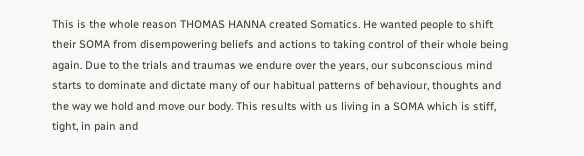This is the whole reason THOMAS HANNA created Somatics. He wanted people to shift their SOMA from disempowering beliefs and actions to taking control of their whole being again. Due to the trials and traumas we endure over the years, our subconscious mind starts to dominate and dictate many of our habitual patterns of behaviour, thoughts and the way we hold and move our body. This results with us living in a SOMA which is stiff, tight, in pain and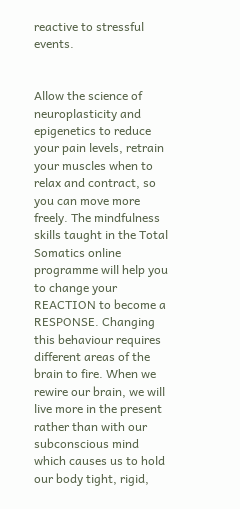reactive to stressful events.


Allow the science of neuroplasticity and epigenetics to reduce your pain levels, retrain your muscles when to relax and contract, so you can move more freely. The mindfulness skills taught in the Total Somatics online programme will help you to change your REACTION to become a RESPONSE. Changing this behaviour requires different areas of the brain to fire. When we rewire our brain, we will live more in the present rather than with our subconscious mind which causes us to hold our body tight, rigid,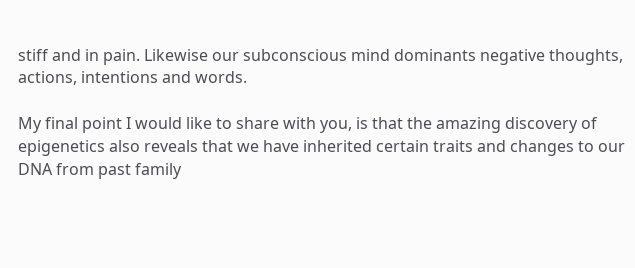stiff and in pain. Likewise our subconscious mind dominants negative thoughts, actions, intentions and words.

My final point I would like to share with you, is that the amazing discovery of epigenetics also reveals that we have inherited certain traits and changes to our DNA from past family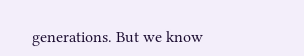generations. But we know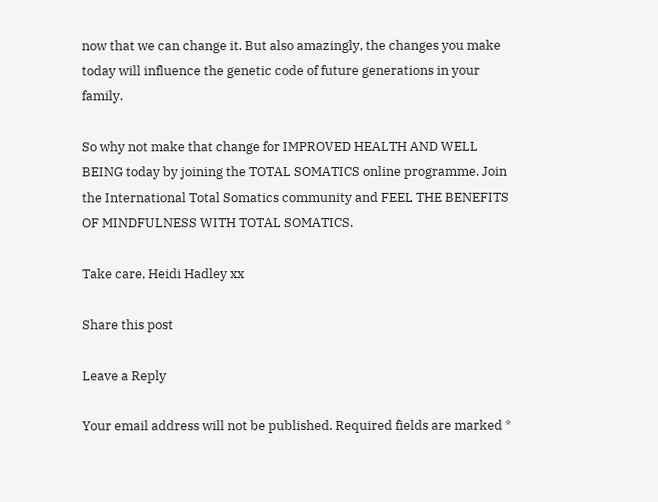now that we can change it. But also amazingly, the changes you make today will influence the genetic code of future generations in your family.

So why not make that change for IMPROVED HEALTH AND WELL BEING today by joining the TOTAL SOMATICS online programme. Join the International Total Somatics community and FEEL THE BENEFITS OF MINDFULNESS WITH TOTAL SOMATICS.

Take care, Heidi Hadley xx

Share this post

Leave a Reply

Your email address will not be published. Required fields are marked *